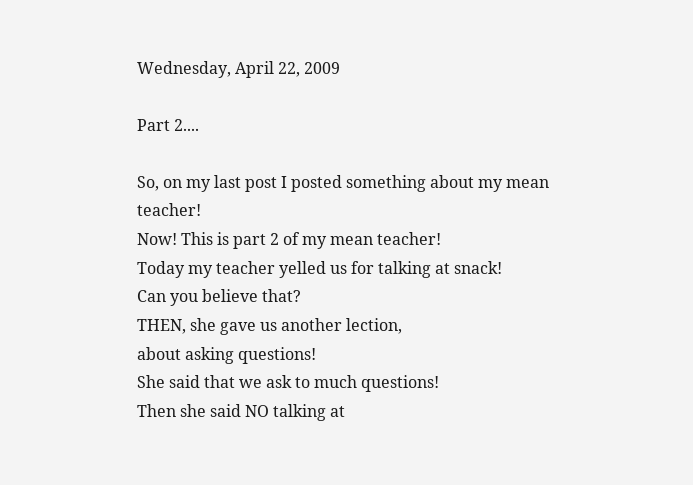Wednesday, April 22, 2009

Part 2....

So, on my last post I posted something about my mean teacher!
Now! This is part 2 of my mean teacher!
Today my teacher yelled us for talking at snack!
Can you believe that?
THEN, she gave us another lection,
about asking questions!
She said that we ask to much questions!
Then she said NO talking at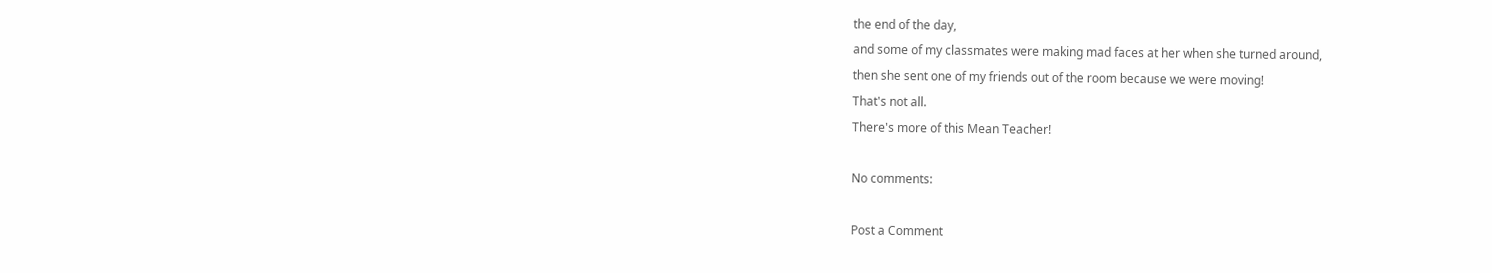the end of the day,
and some of my classmates were making mad faces at her when she turned around,
then she sent one of my friends out of the room because we were moving!
That's not all.
There's more of this Mean Teacher!

No comments:

Post a Comment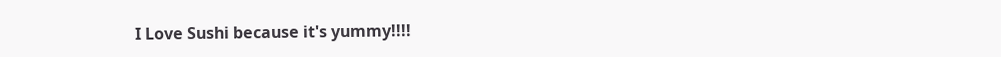I Love Sushi because it's yummy!!!!